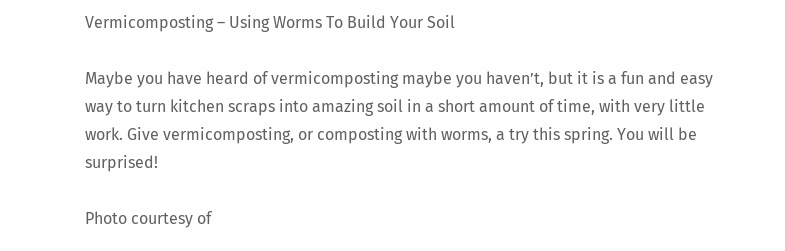Vermicomposting – Using Worms To Build Your Soil

Maybe you have heard of vermicomposting maybe you haven’t, but it is a fun and easy way to turn kitchen scraps into amazing soil in a short amount of time, with very little work. Give vermicomposting, or composting with worms, a try this spring. You will be surprised!

Photo courtesy of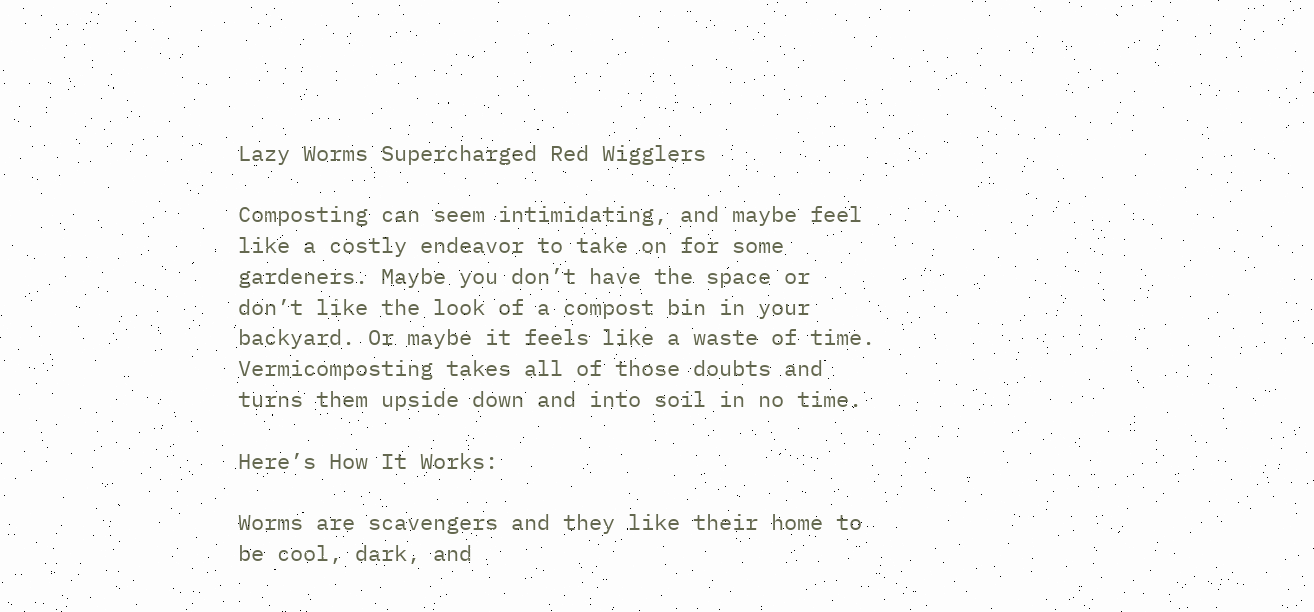Lazy Worms Supercharged Red Wigglers

Composting can seem intimidating, and maybe feel like a costly endeavor to take on for some gardeners. Maybe you don’t have the space or don’t like the look of a compost bin in your backyard. Or maybe it feels like a waste of time. Vermicomposting takes all of those doubts and turns them upside down and into soil in no time.

Here’s How It Works:

Worms are scavengers and they like their home to be cool, dark, and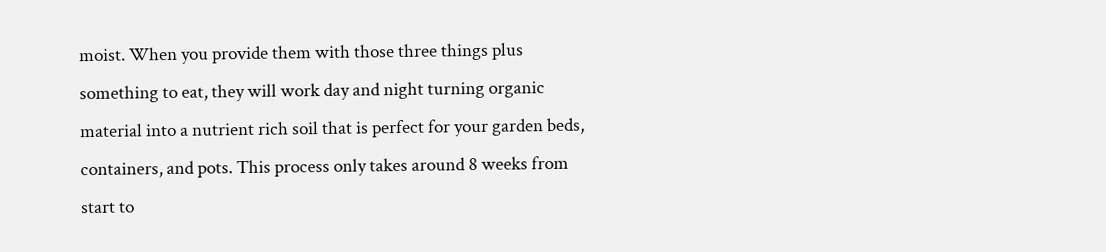moist. When you provide them with those three things plus something to eat, they will work day and night turning organic material into a nutrient rich soil that is perfect for your garden beds, containers, and pots. This process only takes around 8 weeks from start to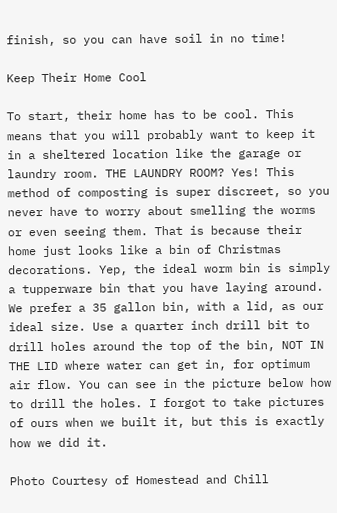finish, so you can have soil in no time!

Keep Their Home Cool

To start, their home has to be cool. This means that you will probably want to keep it in a sheltered location like the garage or laundry room. THE LAUNDRY ROOM? Yes! This method of composting is super discreet, so you never have to worry about smelling the worms or even seeing them. That is because their home just looks like a bin of Christmas decorations. Yep, the ideal worm bin is simply a tupperware bin that you have laying around. We prefer a 35 gallon bin, with a lid, as our ideal size. Use a quarter inch drill bit to drill holes around the top of the bin, NOT IN THE LID where water can get in, for optimum air flow. You can see in the picture below how to drill the holes. I forgot to take pictures of ours when we built it, but this is exactly how we did it.

Photo Courtesy of Homestead and Chill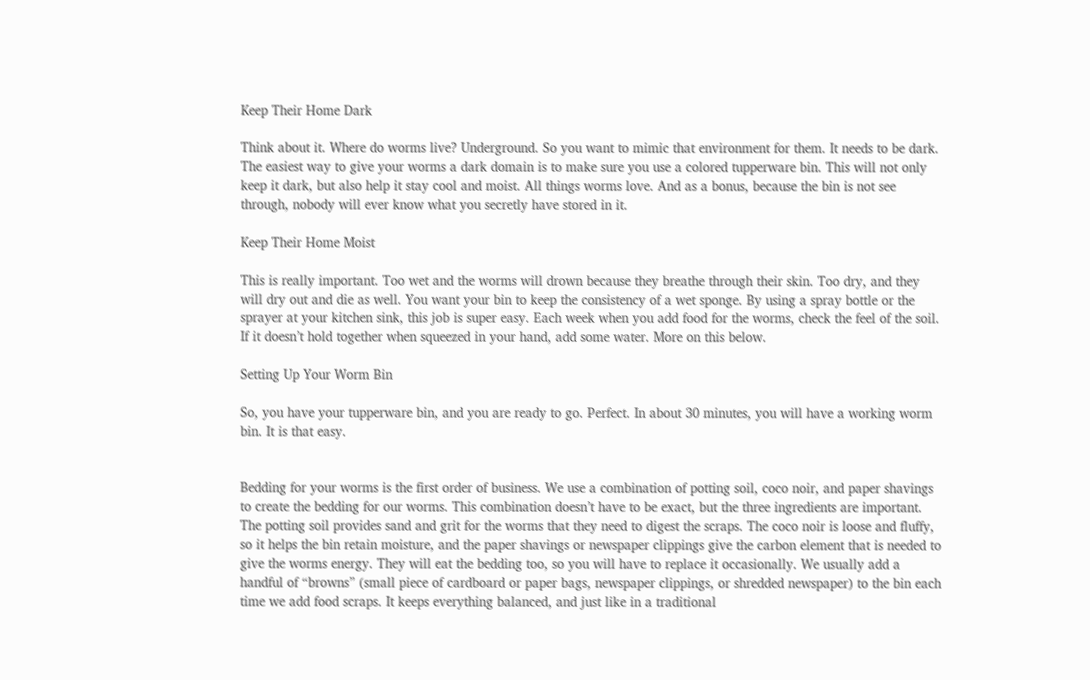Keep Their Home Dark

Think about it. Where do worms live? Underground. So you want to mimic that environment for them. It needs to be dark. The easiest way to give your worms a dark domain is to make sure you use a colored tupperware bin. This will not only keep it dark, but also help it stay cool and moist. All things worms love. And as a bonus, because the bin is not see through, nobody will ever know what you secretly have stored in it.

Keep Their Home Moist

This is really important. Too wet and the worms will drown because they breathe through their skin. Too dry, and they will dry out and die as well. You want your bin to keep the consistency of a wet sponge. By using a spray bottle or the sprayer at your kitchen sink, this job is super easy. Each week when you add food for the worms, check the feel of the soil. If it doesn’t hold together when squeezed in your hand, add some water. More on this below.

Setting Up Your Worm Bin

So, you have your tupperware bin, and you are ready to go. Perfect. In about 30 minutes, you will have a working worm bin. It is that easy.


Bedding for your worms is the first order of business. We use a combination of potting soil, coco noir, and paper shavings to create the bedding for our worms. This combination doesn’t have to be exact, but the three ingredients are important. The potting soil provides sand and grit for the worms that they need to digest the scraps. The coco noir is loose and fluffy, so it helps the bin retain moisture, and the paper shavings or newspaper clippings give the carbon element that is needed to give the worms energy. They will eat the bedding too, so you will have to replace it occasionally. We usually add a handful of “browns” (small piece of cardboard or paper bags, newspaper clippings, or shredded newspaper) to the bin each time we add food scraps. It keeps everything balanced, and just like in a traditional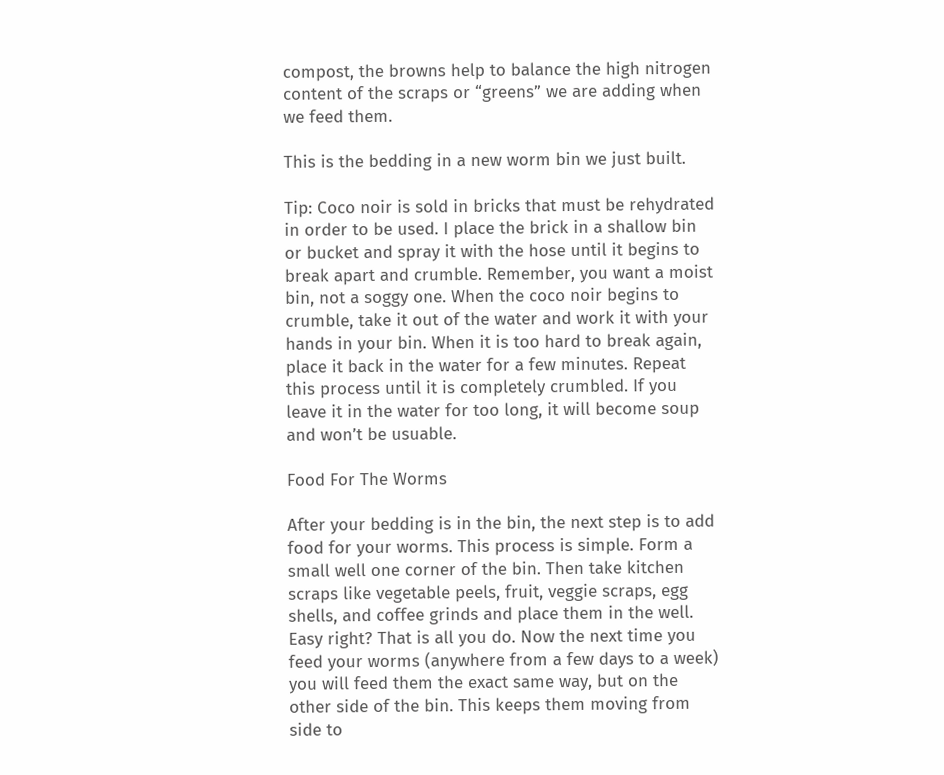compost, the browns help to balance the high nitrogen content of the scraps or “greens” we are adding when we feed them.

This is the bedding in a new worm bin we just built.

Tip: Coco noir is sold in bricks that must be rehydrated in order to be used. I place the brick in a shallow bin or bucket and spray it with the hose until it begins to break apart and crumble. Remember, you want a moist bin, not a soggy one. When the coco noir begins to crumble, take it out of the water and work it with your hands in your bin. When it is too hard to break again, place it back in the water for a few minutes. Repeat this process until it is completely crumbled. If you leave it in the water for too long, it will become soup and won’t be usuable.

Food For The Worms

After your bedding is in the bin, the next step is to add food for your worms. This process is simple. Form a small well one corner of the bin. Then take kitchen scraps like vegetable peels, fruit, veggie scraps, egg shells, and coffee grinds and place them in the well. Easy right? That is all you do. Now the next time you feed your worms (anywhere from a few days to a week) you will feed them the exact same way, but on the other side of the bin. This keeps them moving from side to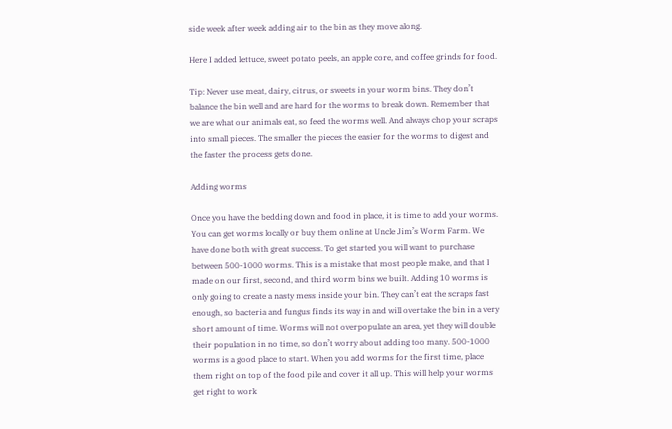side week after week adding air to the bin as they move along.

Here I added lettuce, sweet potato peels, an apple core, and coffee grinds for food.

Tip: Never use meat, dairy, citrus, or sweets in your worm bins. They don’t balance the bin well and are hard for the worms to break down. Remember that we are what our animals eat, so feed the worms well. And always chop your scraps into small pieces. The smaller the pieces the easier for the worms to digest and the faster the process gets done.

Adding worms

Once you have the bedding down and food in place, it is time to add your worms. You can get worms locally or buy them online at Uncle Jim’s Worm Farm. We have done both with great success. To get started you will want to purchase between 500-1000 worms. This is a mistake that most people make, and that I made on our first, second, and third worm bins we built. Adding 10 worms is only going to create a nasty mess inside your bin. They can’t eat the scraps fast enough, so bacteria and fungus finds its way in and will overtake the bin in a very short amount of time. Worms will not overpopulate an area, yet they will double their population in no time, so don’t worry about adding too many. 500-1000 worms is a good place to start. When you add worms for the first time, place them right on top of the food pile and cover it all up. This will help your worms get right to work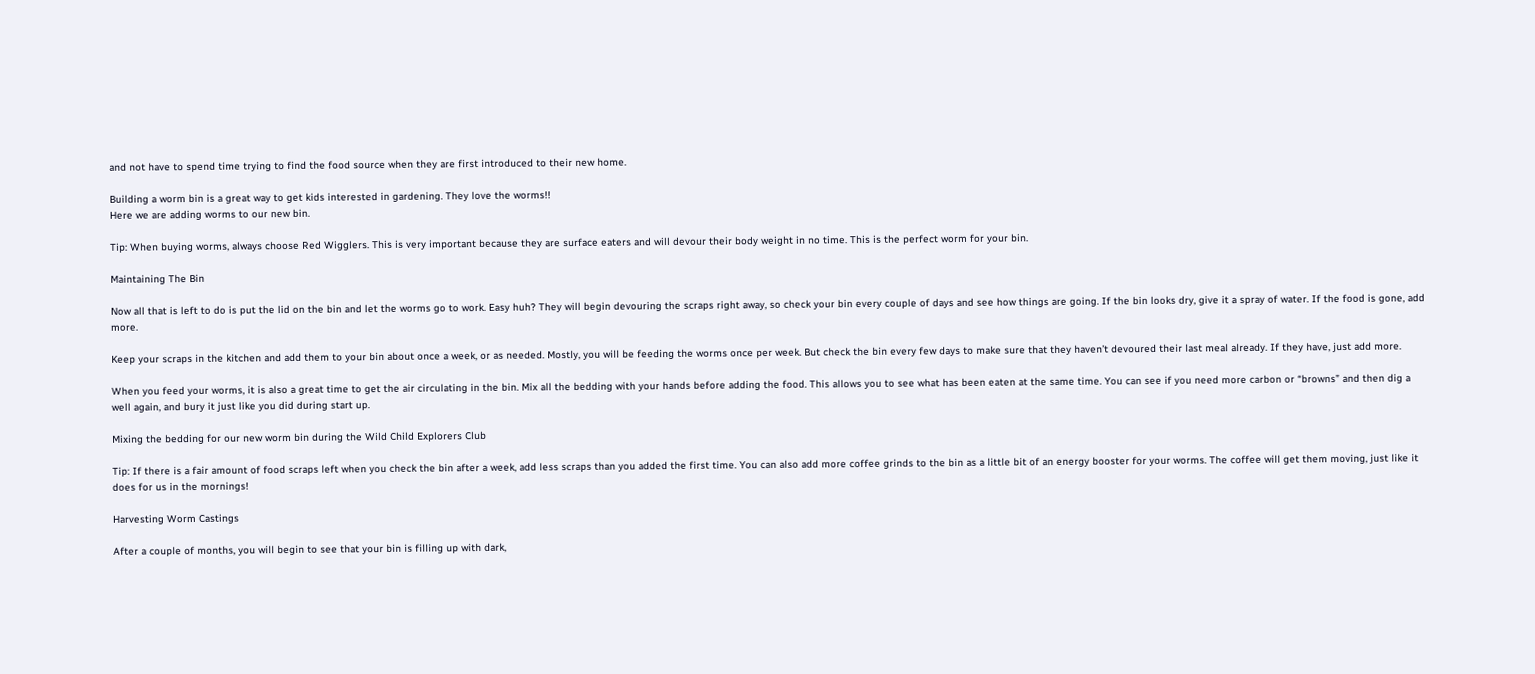and not have to spend time trying to find the food source when they are first introduced to their new home.

Building a worm bin is a great way to get kids interested in gardening. They love the worms!!
Here we are adding worms to our new bin.

Tip: When buying worms, always choose Red Wigglers. This is very important because they are surface eaters and will devour their body weight in no time. This is the perfect worm for your bin.

Maintaining The Bin

Now all that is left to do is put the lid on the bin and let the worms go to work. Easy huh? They will begin devouring the scraps right away, so check your bin every couple of days and see how things are going. If the bin looks dry, give it a spray of water. If the food is gone, add more.

Keep your scraps in the kitchen and add them to your bin about once a week, or as needed. Mostly, you will be feeding the worms once per week. But check the bin every few days to make sure that they haven’t devoured their last meal already. If they have, just add more.

When you feed your worms, it is also a great time to get the air circulating in the bin. Mix all the bedding with your hands before adding the food. This allows you to see what has been eaten at the same time. You can see if you need more carbon or “browns” and then dig a well again, and bury it just like you did during start up.

Mixing the bedding for our new worm bin during the Wild Child Explorers Club

Tip: If there is a fair amount of food scraps left when you check the bin after a week, add less scraps than you added the first time. You can also add more coffee grinds to the bin as a little bit of an energy booster for your worms. The coffee will get them moving, just like it does for us in the mornings!

Harvesting Worm Castings

After a couple of months, you will begin to see that your bin is filling up with dark,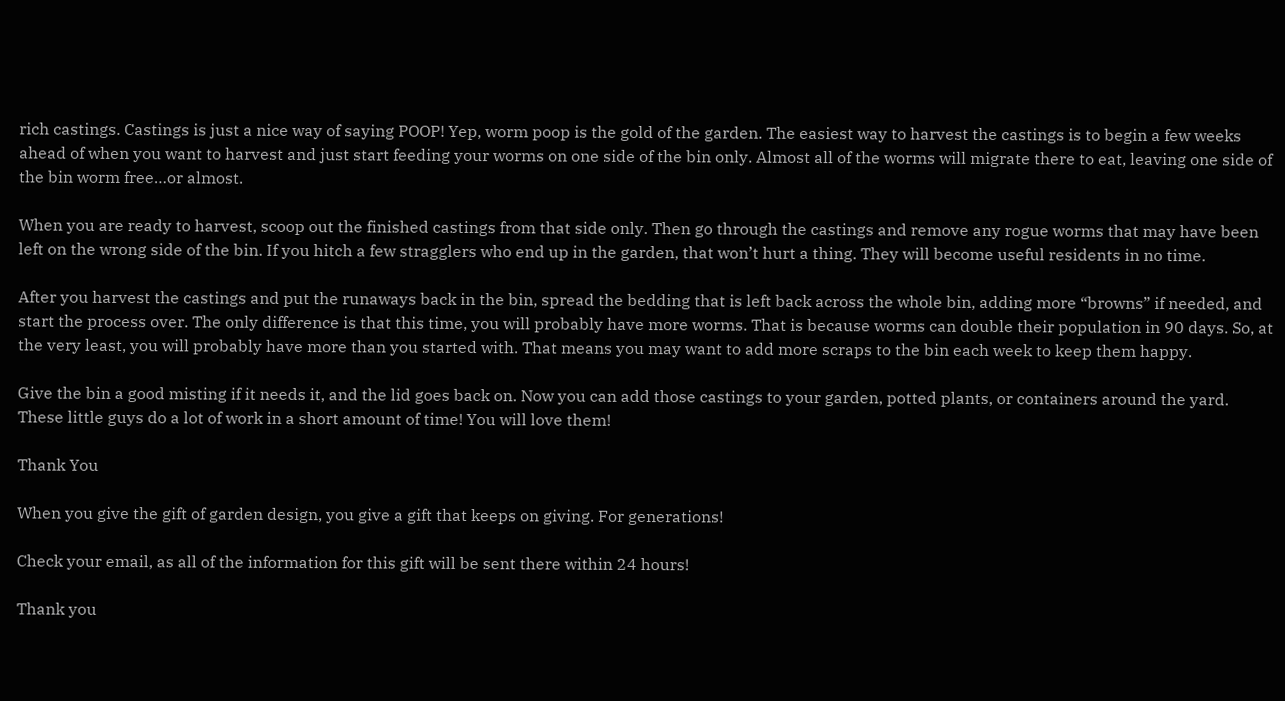rich castings. Castings is just a nice way of saying POOP! Yep, worm poop is the gold of the garden. The easiest way to harvest the castings is to begin a few weeks ahead of when you want to harvest and just start feeding your worms on one side of the bin only. Almost all of the worms will migrate there to eat, leaving one side of the bin worm free…or almost.

When you are ready to harvest, scoop out the finished castings from that side only. Then go through the castings and remove any rogue worms that may have been left on the wrong side of the bin. If you hitch a few stragglers who end up in the garden, that won’t hurt a thing. They will become useful residents in no time.

After you harvest the castings and put the runaways back in the bin, spread the bedding that is left back across the whole bin, adding more “browns” if needed, and start the process over. The only difference is that this time, you will probably have more worms. That is because worms can double their population in 90 days. So, at the very least, you will probably have more than you started with. That means you may want to add more scraps to the bin each week to keep them happy.

Give the bin a good misting if it needs it, and the lid goes back on. Now you can add those castings to your garden, potted plants, or containers around the yard. These little guys do a lot of work in a short amount of time! You will love them!

Thank You

When you give the gift of garden design, you give a gift that keeps on giving. For generations!

Check your email, as all of the information for this gift will be sent there within 24 hours!

Thank you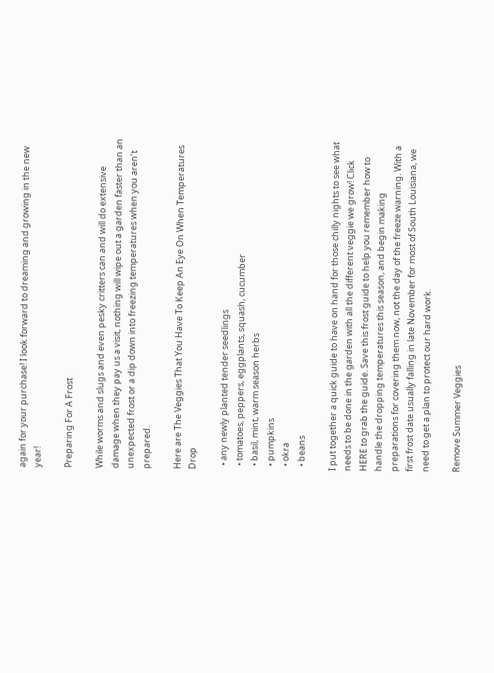again for your purchase! I look forward to dreaming and growing in the new year!

Preparing For A Frost

While worms and slugs and even pesky critters can and will do extensive damage when they pay us a visit, nothing will wipe out a garden faster than an unexpected frost or a dip down into freezing temperatures when you aren’t prepared.

Here are The Veggies That You Have To Keep An Eye On When Temperatures Drop

  • any newly planted tender seedlings
  • tomatoes, peppers, eggplants, squash, cucumber
  • basil, mint, warm season herbs
  • pumpkins
  • okra
  • beans

I put together a quick guide to have on hand for those chilly nights to see what needs to be done in the garden with all the different veggie we grow! Click HERE to grab the guide. Save this frost guide to help you remember how to handle the dropping temperatures this season, and begin making preparations for covering them now, not the day of the freeze warning. With a first frost date usually falling in late November for most of South Louisiana, we need to get a plan to protect our hard work.

Remove Summer Veggies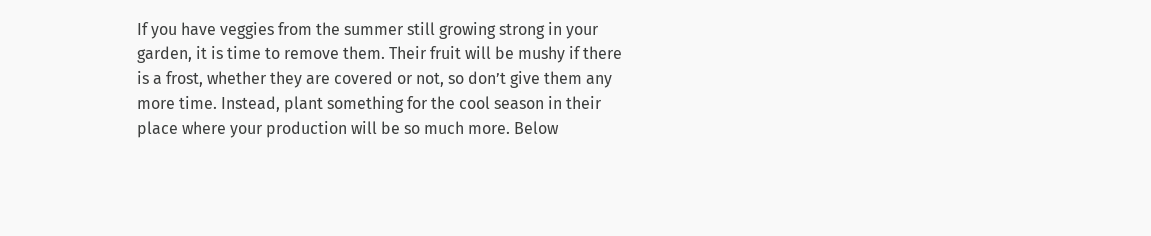If you have veggies from the summer still growing strong in your garden, it is time to remove them. Their fruit will be mushy if there is a frost, whether they are covered or not, so don’t give them any more time. Instead, plant something for the cool season in their place where your production will be so much more. Below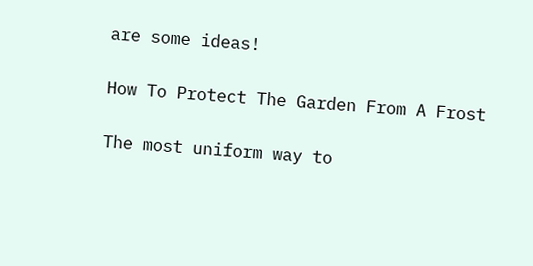are some ideas!

How To Protect The Garden From A Frost

The most uniform way to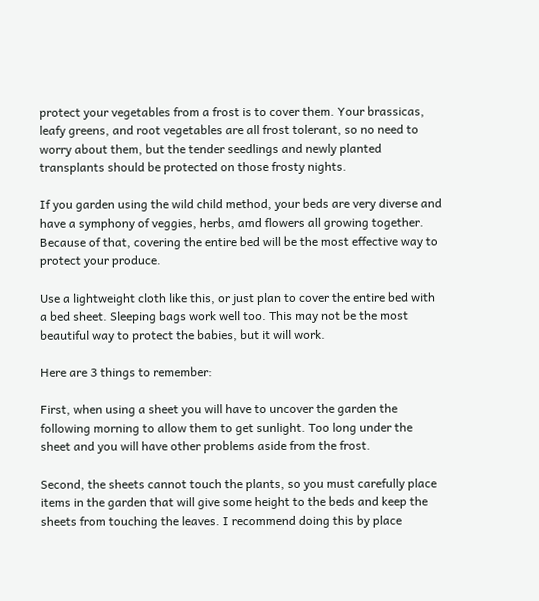protect your vegetables from a frost is to cover them. Your brassicas, leafy greens, and root vegetables are all frost tolerant, so no need to worry about them, but the tender seedlings and newly planted transplants should be protected on those frosty nights.

If you garden using the wild child method, your beds are very diverse and have a symphony of veggies, herbs, amd flowers all growing together. Because of that, covering the entire bed will be the most effective way to protect your produce.

Use a lightweight cloth like this, or just plan to cover the entire bed with a bed sheet. Sleeping bags work well too. This may not be the most beautiful way to protect the babies, but it will work.

Here are 3 things to remember:

First, when using a sheet you will have to uncover the garden the following morning to allow them to get sunlight. Too long under the sheet and you will have other problems aside from the frost.

Second, the sheets cannot touch the plants, so you must carefully place items in the garden that will give some height to the beds and keep the sheets from touching the leaves. I recommend doing this by place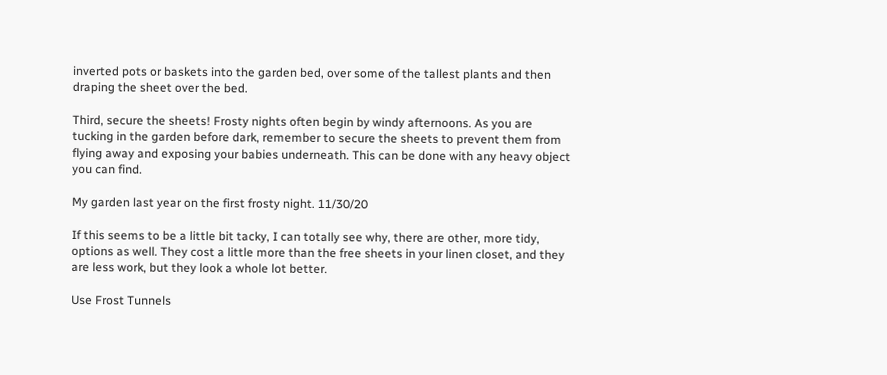inverted pots or baskets into the garden bed, over some of the tallest plants and then draping the sheet over the bed.

Third, secure the sheets! Frosty nights often begin by windy afternoons. As you are tucking in the garden before dark, remember to secure the sheets to prevent them from flying away and exposing your babies underneath. This can be done with any heavy object you can find.

My garden last year on the first frosty night. 11/30/20

If this seems to be a little bit tacky, I can totally see why, there are other, more tidy, options as well. They cost a little more than the free sheets in your linen closet, and they are less work, but they look a whole lot better.

Use Frost Tunnels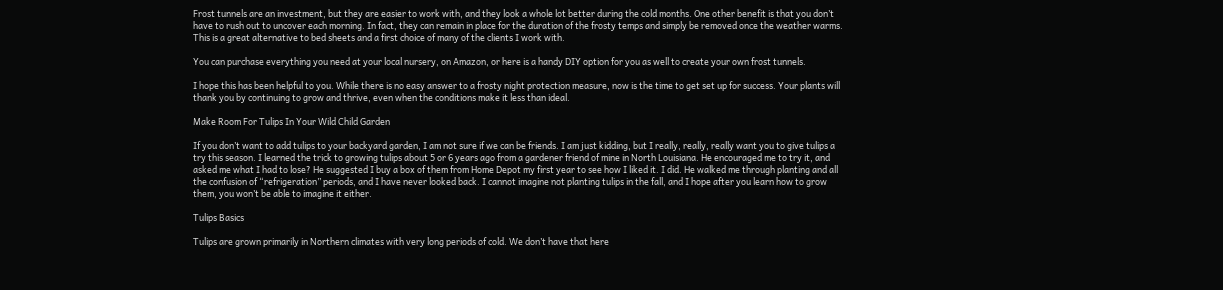Frost tunnels are an investment, but they are easier to work with, and they look a whole lot better during the cold months. One other benefit is that you don’t have to rush out to uncover each morning. In fact, they can remain in place for the duration of the frosty temps and simply be removed once the weather warms. This is a great alternative to bed sheets and a first choice of many of the clients I work with.

You can purchase everything you need at your local nursery, on Amazon, or here is a handy DIY option for you as well to create your own frost tunnels.

I hope this has been helpful to you. While there is no easy answer to a frosty night protection measure, now is the time to get set up for success. Your plants will thank you by continuing to grow and thrive, even when the conditions make it less than ideal.

Make Room For Tulips In Your Wild Child Garden

If you don’t want to add tulips to your backyard garden, I am not sure if we can be friends. I am just kidding, but I really, really, really want you to give tulips a try this season. I learned the trick to growing tulips about 5 or 6 years ago from a gardener friend of mine in North Louisiana. He encouraged me to try it, and asked me what I had to lose? He suggested I buy a box of them from Home Depot my first year to see how I liked it. I did. He walked me through planting and all the confusion of “refrigeration” periods, and I have never looked back. I cannot imagine not planting tulips in the fall, and I hope after you learn how to grow them, you won’t be able to imagine it either.

Tulips Basics

Tulips are grown primarily in Northern climates with very long periods of cold. We don’t have that here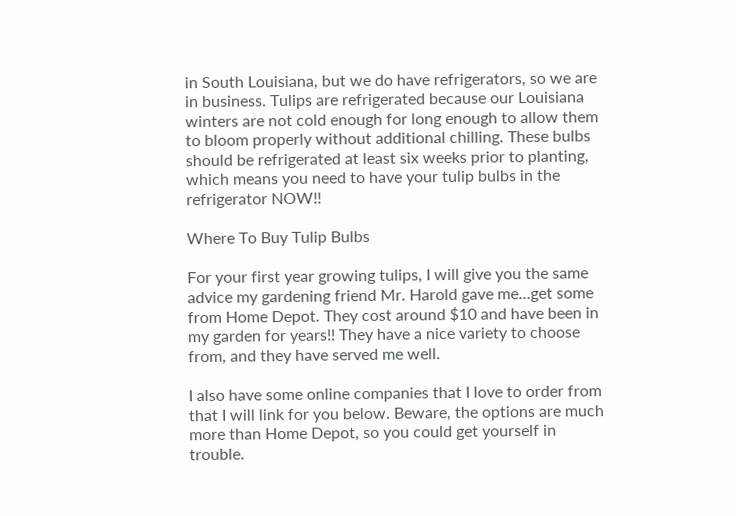in South Louisiana, but we do have refrigerators, so we are in business. Tulips are refrigerated because our Louisiana winters are not cold enough for long enough to allow them to bloom properly without additional chilling. These bulbs should be refrigerated at least six weeks prior to planting, which means you need to have your tulip bulbs in the refrigerator NOW!!

Where To Buy Tulip Bulbs

For your first year growing tulips, I will give you the same advice my gardening friend Mr. Harold gave me…get some from Home Depot. They cost around $10 and have been in my garden for years!! They have a nice variety to choose from, and they have served me well.

I also have some online companies that I love to order from that I will link for you below. Beware, the options are much more than Home Depot, so you could get yourself in trouble.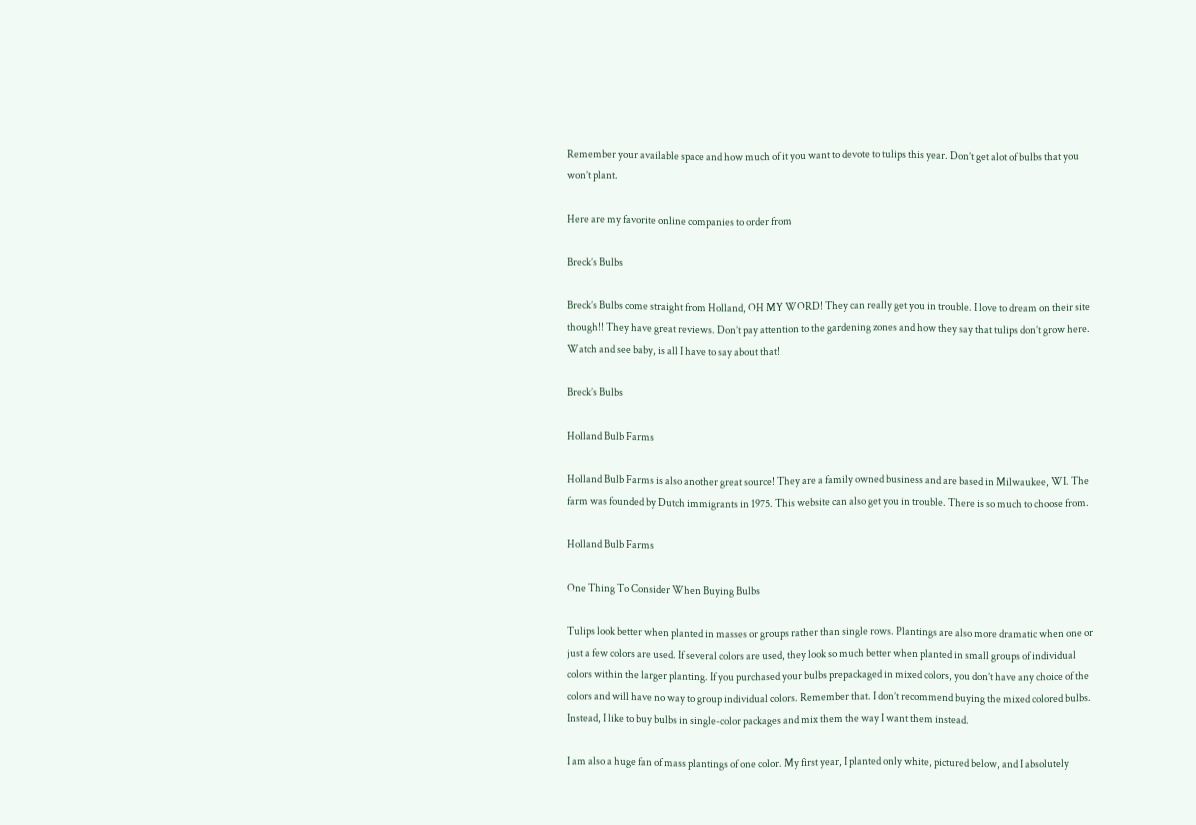Remember your available space and how much of it you want to devote to tulips this year. Don’t get alot of bulbs that you won’t plant.

Here are my favorite online companies to order from

Breck’s Bulbs

Breck’s Bulbs come straight from Holland, OH MY WORD! They can really get you in trouble. I love to dream on their site though!! They have great reviews. Don’t pay attention to the gardening zones and how they say that tulips don’t grow here. Watch and see baby, is all I have to say about that!

Breck’s Bulbs

Holland Bulb Farms

Holland Bulb Farms is also another great source! They are a family owned business and are based in Milwaukee, WI. The farm was founded by Dutch immigrants in 1975. This website can also get you in trouble. There is so much to choose from.

Holland Bulb Farms

One Thing To Consider When Buying Bulbs

Tulips look better when planted in masses or groups rather than single rows. Plantings are also more dramatic when one or just a few colors are used. If several colors are used, they look so much better when planted in small groups of individual colors within the larger planting. If you purchased your bulbs prepackaged in mixed colors, you don’t have any choice of the colors and will have no way to group individual colors. Remember that. I don’t recommend buying the mixed colored bulbs. Instead, I like to buy bulbs in single-color packages and mix them the way I want them instead.

I am also a huge fan of mass plantings of one color. My first year, I planted only white, pictured below, and I absolutely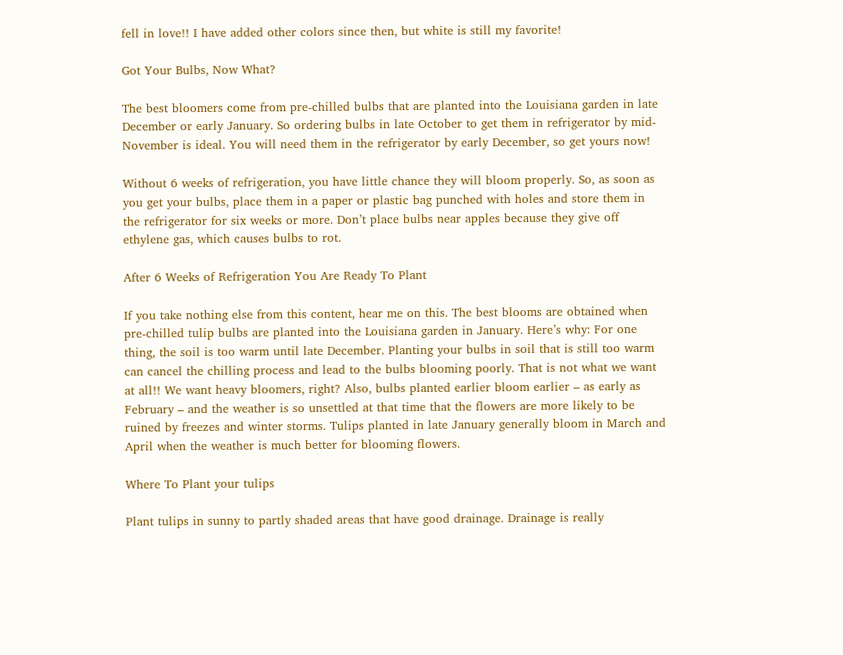fell in love!! I have added other colors since then, but white is still my favorite!

Got Your Bulbs, Now What?

The best bloomers come from pre-chilled bulbs that are planted into the Louisiana garden in late December or early January. So ordering bulbs in late October to get them in refrigerator by mid-November is ideal. You will need them in the refrigerator by early December, so get yours now!

Without 6 weeks of refrigeration, you have little chance they will bloom properly. So, as soon as you get your bulbs, place them in a paper or plastic bag punched with holes and store them in the refrigerator for six weeks or more. Don’t place bulbs near apples because they give off ethylene gas, which causes bulbs to rot.

After 6 Weeks of Refrigeration You Are Ready To Plant

If you take nothing else from this content, hear me on this. The best blooms are obtained when pre-chilled tulip bulbs are planted into the Louisiana garden in January. Here’s why: For one thing, the soil is too warm until late December. Planting your bulbs in soil that is still too warm can cancel the chilling process and lead to the bulbs blooming poorly. That is not what we want at all!! We want heavy bloomers, right? Also, bulbs planted earlier bloom earlier – as early as February – and the weather is so unsettled at that time that the flowers are more likely to be ruined by freezes and winter storms. Tulips planted in late January generally bloom in March and April when the weather is much better for blooming flowers.

Where To Plant your tulips

Plant tulips in sunny to partly shaded areas that have good drainage. Drainage is really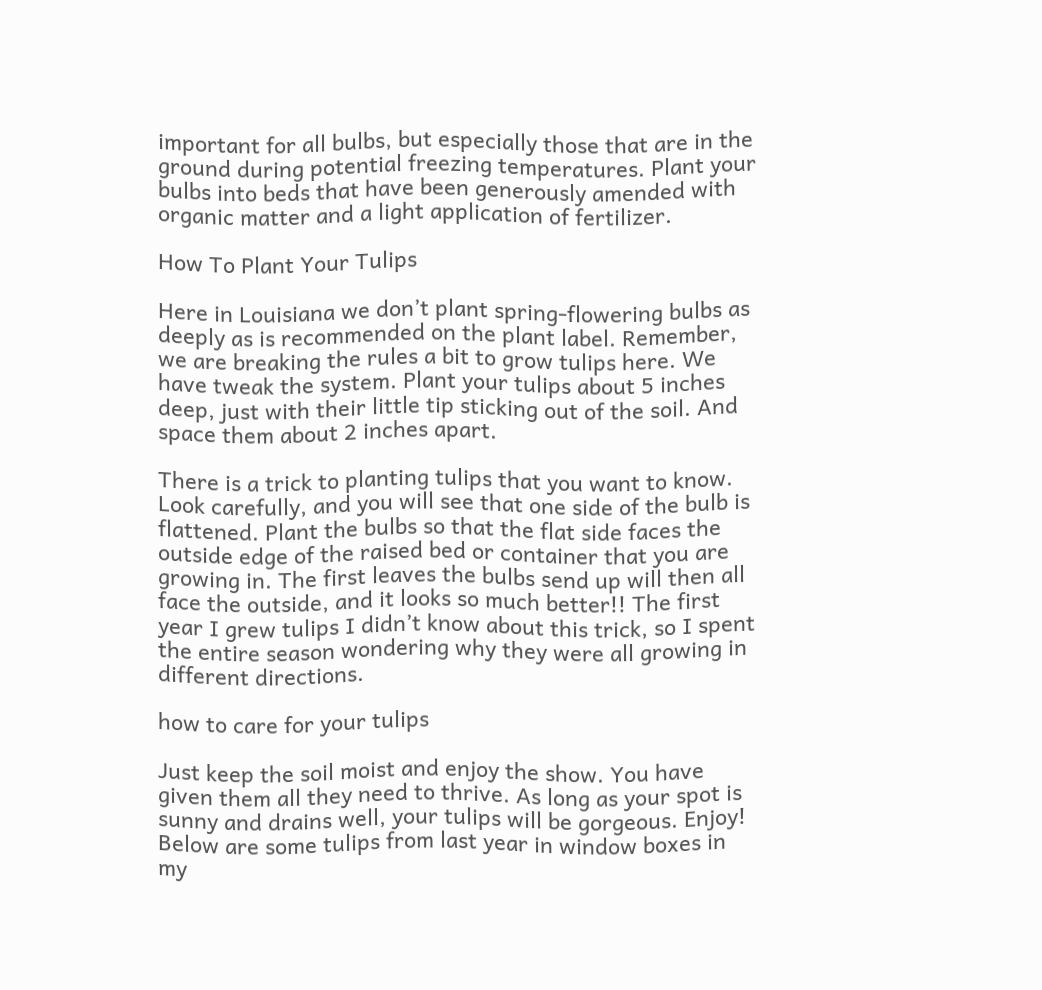important for all bulbs, but especially those that are in the ground during potential freezing temperatures. Plant your bulbs into beds that have been generously amended with organic matter and a light application of fertilizer.

How To Plant Your Tulips

Here in Louisiana we don’t plant spring-flowering bulbs as deeply as is recommended on the plant label. Remember, we are breaking the rules a bit to grow tulips here. We have tweak the system. Plant your tulips about 5 inches deep, just with their little tip sticking out of the soil. And space them about 2 inches apart.

There is a trick to planting tulips that you want to know. Look carefully, and you will see that one side of the bulb is flattened. Plant the bulbs so that the flat side faces the outside edge of the raised bed or container that you are growing in. The first leaves the bulbs send up will then all face the outside, and it looks so much better!! The first year I grew tulips I didn’t know about this trick, so I spent the entire season wondering why they were all growing in different directions.

how to care for your tulips

Just keep the soil moist and enjoy the show. You have given them all they need to thrive. As long as your spot is sunny and drains well, your tulips will be gorgeous. Enjoy! Below are some tulips from last year in window boxes in my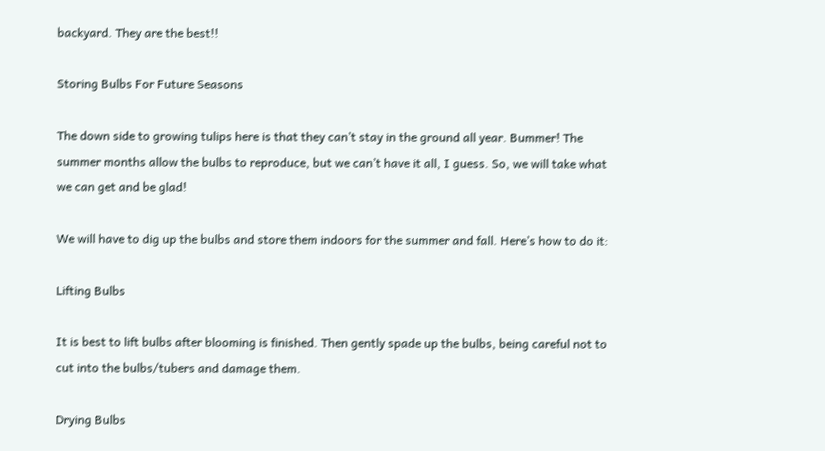backyard. They are the best!!

Storing Bulbs For Future Seasons

The down side to growing tulips here is that they can’t stay in the ground all year. Bummer! The summer months allow the bulbs to reproduce, but we can’t have it all, I guess. So, we will take what we can get and be glad!

We will have to dig up the bulbs and store them indoors for the summer and fall. Here’s how to do it:

Lifting Bulbs

It is best to lift bulbs after blooming is finished. Then gently spade up the bulbs, being careful not to cut into the bulbs/tubers and damage them.

Drying Bulbs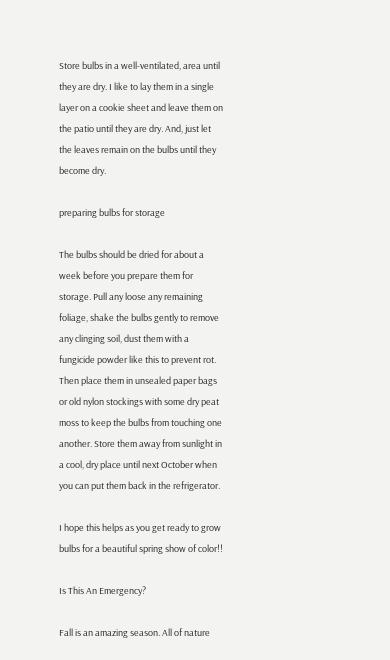Store bulbs in a well-ventilated, area until they are dry. I like to lay them in a single layer on a cookie sheet and leave them on the patio until they are dry. And, just let the leaves remain on the bulbs until they become dry.

preparing bulbs for storage

The bulbs should be dried for about a week before you prepare them for storage. Pull any loose any remaining foliage, shake the bulbs gently to remove any clinging soil, dust them with a fungicide powder like this to prevent rot. Then place them in unsealed paper bags or old nylon stockings with some dry peat moss to keep the bulbs from touching one another. Store them away from sunlight in a cool, dry place until next October when you can put them back in the refrigerator.

I hope this helps as you get ready to grow bulbs for a beautiful spring show of color!!

Is This An Emergency?

Fall is an amazing season. All of nature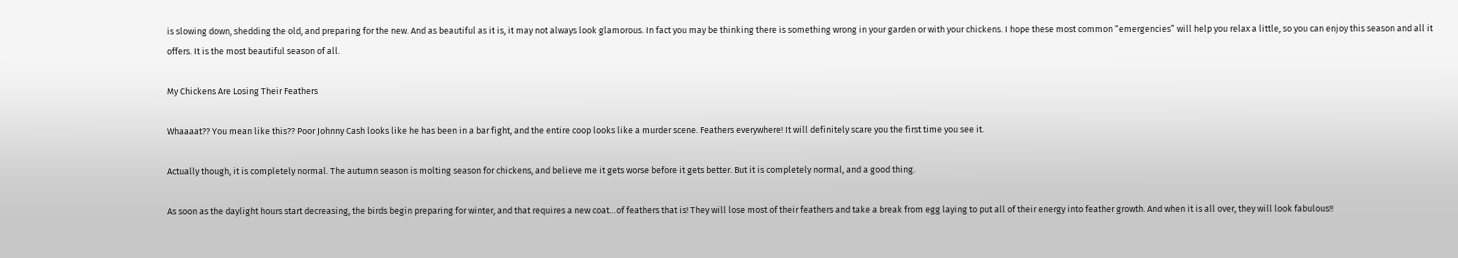is slowing down, shedding the old, and preparing for the new. And as beautiful as it is, it may not always look glamorous. In fact you may be thinking there is something wrong in your garden or with your chickens. I hope these most common “emergencies” will help you relax a little, so you can enjoy this season and all it offers. It is the most beautiful season of all.

My Chickens Are Losing Their Feathers

Whaaaat?? You mean like this?? Poor Johnny Cash looks like he has been in a bar fight, and the entire coop looks like a murder scene. Feathers everywhere! It will definitely scare you the first time you see it.

Actually though, it is completely normal. The autumn season is molting season for chickens, and believe me it gets worse before it gets better. But it is completely normal, and a good thing.

As soon as the daylight hours start decreasing, the birds begin preparing for winter, and that requires a new coat…of feathers that is! They will lose most of their feathers and take a break from egg laying to put all of their energy into feather growth. And when it is all over, they will look fabulous!!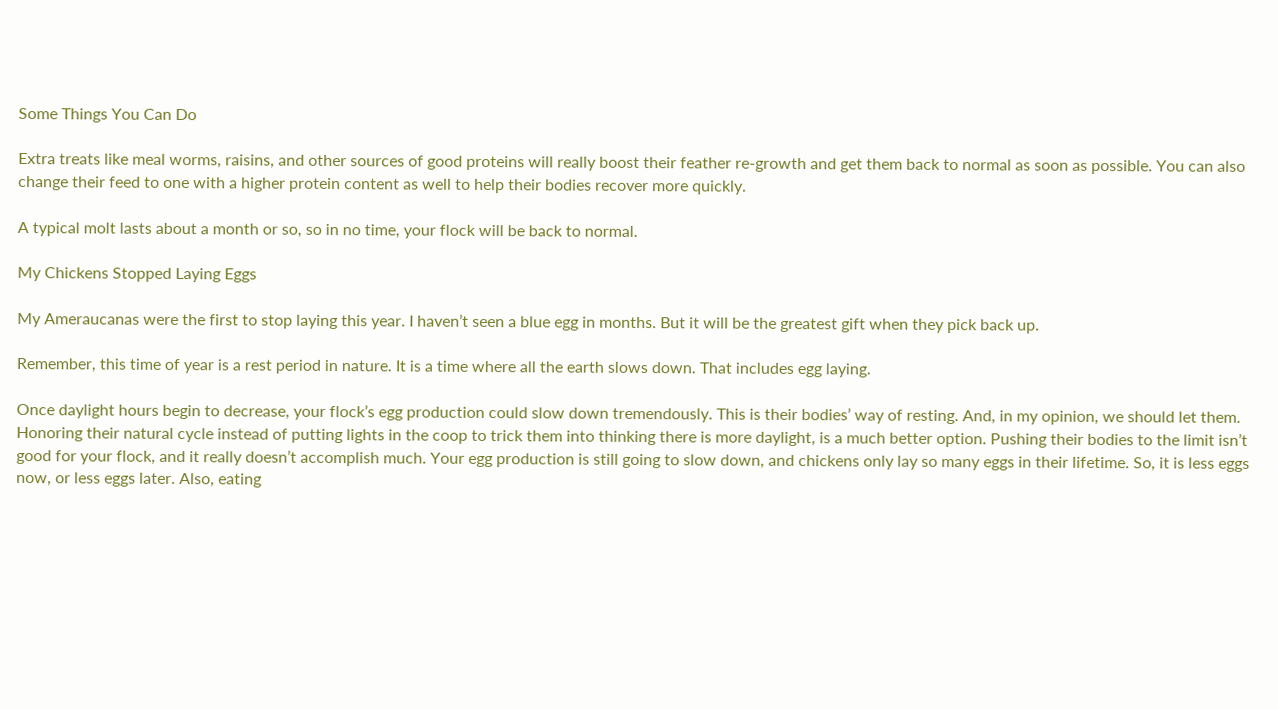Some Things You Can Do

Extra treats like meal worms, raisins, and other sources of good proteins will really boost their feather re-growth and get them back to normal as soon as possible. You can also change their feed to one with a higher protein content as well to help their bodies recover more quickly.

A typical molt lasts about a month or so, so in no time, your flock will be back to normal.

My Chickens Stopped Laying Eggs

My Ameraucanas were the first to stop laying this year. I haven’t seen a blue egg in months. But it will be the greatest gift when they pick back up.

Remember, this time of year is a rest period in nature. It is a time where all the earth slows down. That includes egg laying.

Once daylight hours begin to decrease, your flock’s egg production could slow down tremendously. This is their bodies’ way of resting. And, in my opinion, we should let them. Honoring their natural cycle instead of putting lights in the coop to trick them into thinking there is more daylight, is a much better option. Pushing their bodies to the limit isn’t good for your flock, and it really doesn’t accomplish much. Your egg production is still going to slow down, and chickens only lay so many eggs in their lifetime. So, it is less eggs now, or less eggs later. Also, eating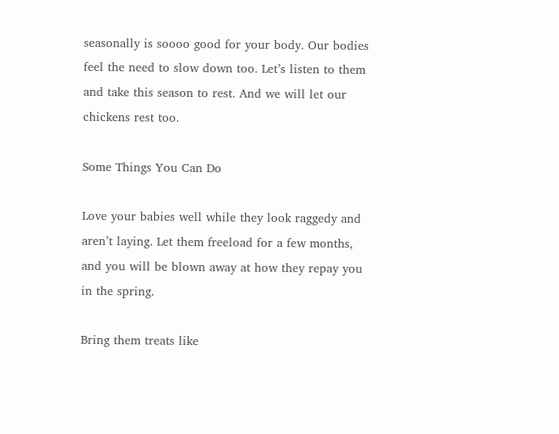seasonally is soooo good for your body. Our bodies feel the need to slow down too. Let’s listen to them and take this season to rest. And we will let our chickens rest too.

Some Things You Can Do

Love your babies well while they look raggedy and aren’t laying. Let them freeload for a few months, and you will be blown away at how they repay you in the spring.

Bring them treats like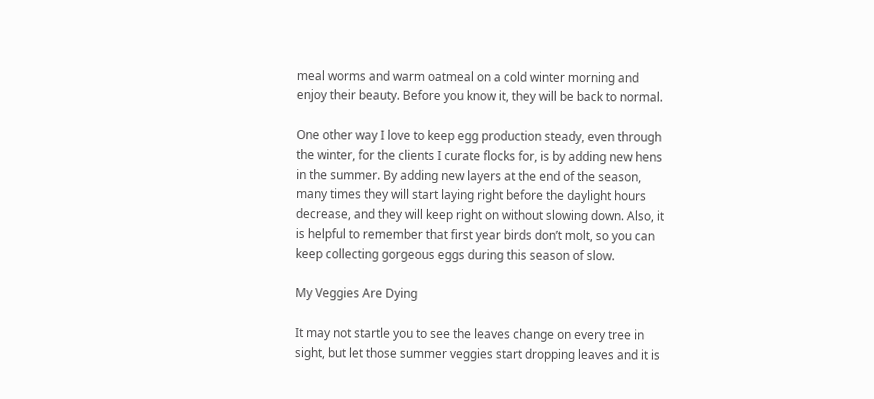meal worms and warm oatmeal on a cold winter morning and enjoy their beauty. Before you know it, they will be back to normal.

One other way I love to keep egg production steady, even through the winter, for the clients I curate flocks for, is by adding new hens in the summer. By adding new layers at the end of the season, many times they will start laying right before the daylight hours decrease, and they will keep right on without slowing down. Also, it is helpful to remember that first year birds don’t molt, so you can keep collecting gorgeous eggs during this season of slow.

My Veggies Are Dying

It may not startle you to see the leaves change on every tree in sight, but let those summer veggies start dropping leaves and it is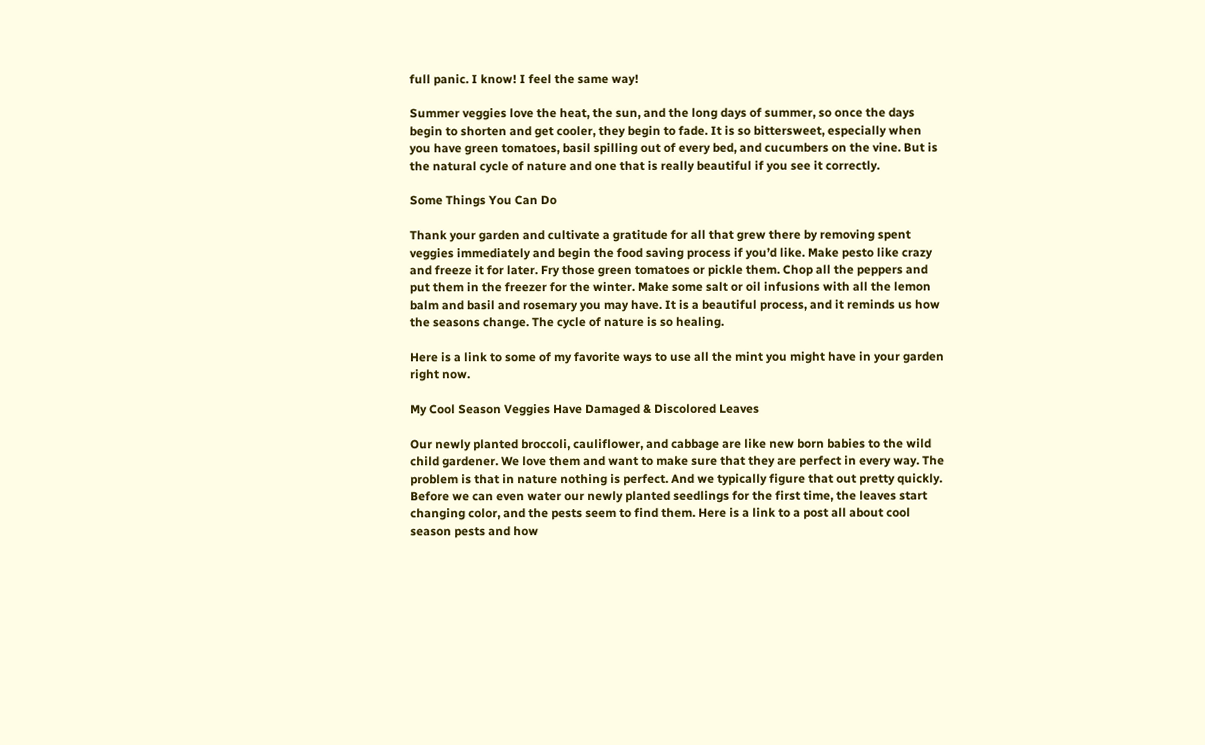full panic. I know! I feel the same way!

Summer veggies love the heat, the sun, and the long days of summer, so once the days begin to shorten and get cooler, they begin to fade. It is so bittersweet, especially when you have green tomatoes, basil spilling out of every bed, and cucumbers on the vine. But is the natural cycle of nature and one that is really beautiful if you see it correctly.

Some Things You Can Do

Thank your garden and cultivate a gratitude for all that grew there by removing spent veggies immediately and begin the food saving process if you’d like. Make pesto like crazy and freeze it for later. Fry those green tomatoes or pickle them. Chop all the peppers and put them in the freezer for the winter. Make some salt or oil infusions with all the lemon balm and basil and rosemary you may have. It is a beautiful process, and it reminds us how the seasons change. The cycle of nature is so healing.

Here is a link to some of my favorite ways to use all the mint you might have in your garden right now.

My Cool Season Veggies Have Damaged & Discolored Leaves

Our newly planted broccoli, cauliflower, and cabbage are like new born babies to the wild child gardener. We love them and want to make sure that they are perfect in every way. The problem is that in nature nothing is perfect. And we typically figure that out pretty quickly. Before we can even water our newly planted seedlings for the first time, the leaves start changing color, and the pests seem to find them. Here is a link to a post all about cool season pests and how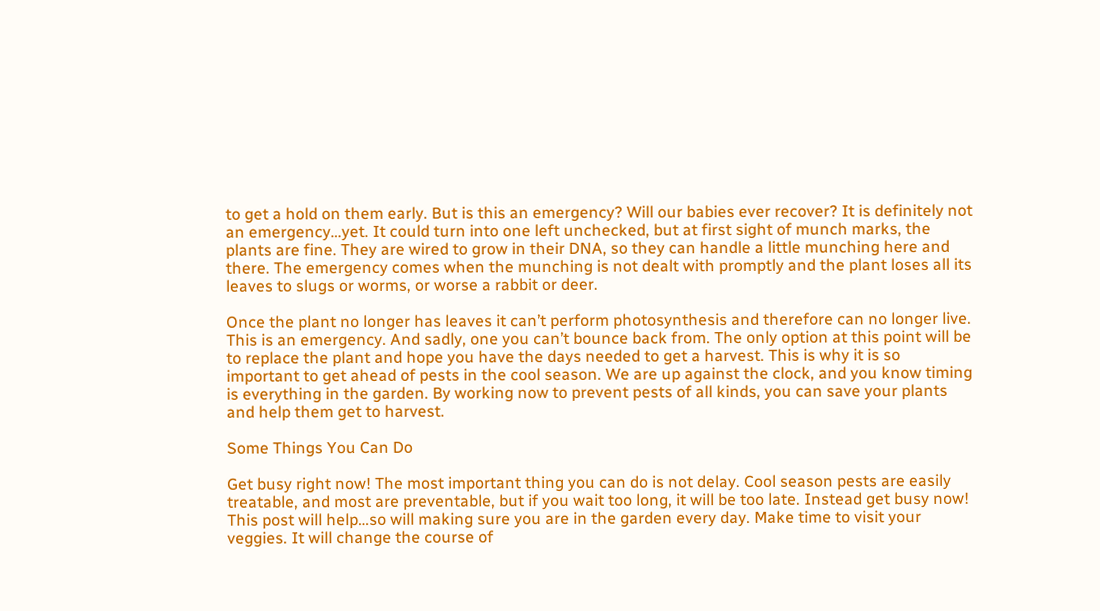to get a hold on them early. But is this an emergency? Will our babies ever recover? It is definitely not an emergency…yet. It could turn into one left unchecked, but at first sight of munch marks, the plants are fine. They are wired to grow in their DNA, so they can handle a little munching here and there. The emergency comes when the munching is not dealt with promptly and the plant loses all its leaves to slugs or worms, or worse a rabbit or deer.

Once the plant no longer has leaves it can’t perform photosynthesis and therefore can no longer live. This is an emergency. And sadly, one you can’t bounce back from. The only option at this point will be to replace the plant and hope you have the days needed to get a harvest. This is why it is so important to get ahead of pests in the cool season. We are up against the clock, and you know timing is everything in the garden. By working now to prevent pests of all kinds, you can save your plants and help them get to harvest.

Some Things You Can Do

Get busy right now! The most important thing you can do is not delay. Cool season pests are easily treatable, and most are preventable, but if you wait too long, it will be too late. Instead get busy now! This post will help…so will making sure you are in the garden every day. Make time to visit your veggies. It will change the course of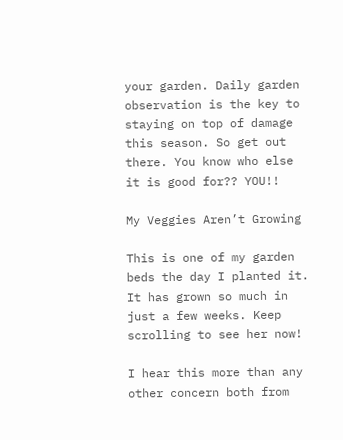your garden. Daily garden observation is the key to staying on top of damage this season. So get out there. You know who else it is good for?? YOU!!

My Veggies Aren’t Growing

This is one of my garden beds the day I planted it. It has grown so much in just a few weeks. Keep scrolling to see her now!

I hear this more than any other concern both from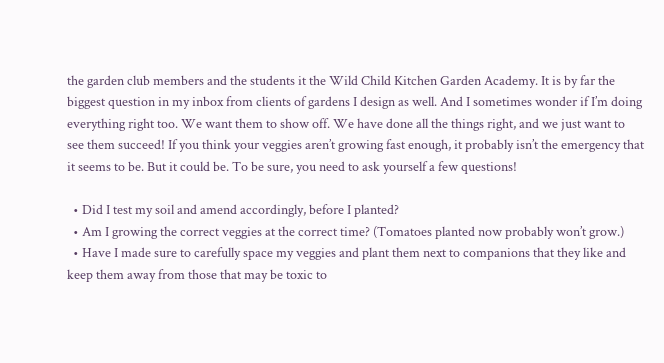the garden club members and the students it the Wild Child Kitchen Garden Academy. It is by far the biggest question in my inbox from clients of gardens I design as well. And I sometimes wonder if I’m doing everything right too. We want them to show off. We have done all the things right, and we just want to see them succeed! If you think your veggies aren’t growing fast enough, it probably isn’t the emergency that it seems to be. But it could be. To be sure, you need to ask yourself a few questions!

  • Did I test my soil and amend accordingly, before I planted?
  • Am I growing the correct veggies at the correct time? (Tomatoes planted now probably won’t grow.)
  • Have I made sure to carefully space my veggies and plant them next to companions that they like and keep them away from those that may be toxic to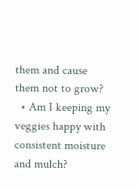them and cause them not to grow?
  • Am I keeping my veggies happy with consistent moisture and mulch?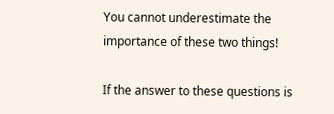You cannot underestimate the importance of these two things!

If the answer to these questions is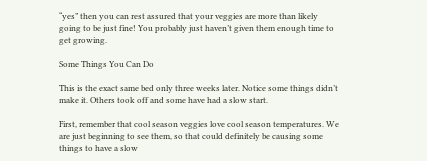“yes” then you can rest assured that your veggies are more than likely going to be just fine! You probably just haven’t given them enough time to get growing.

Some Things You Can Do

This is the exact same bed only three weeks later. Notice some things didn’t make it. Others took off and some have had a slow start.

First, remember that cool season veggies love cool season temperatures. We are just beginning to see them, so that could definitely be causing some things to have a slow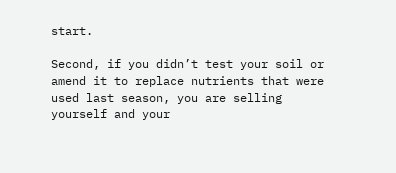start.

Second, if you didn’t test your soil or amend it to replace nutrients that were used last season, you are selling yourself and your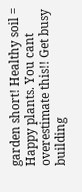garden short! Healthy soil = Happy plants. You cant overestimate this!! Get busy building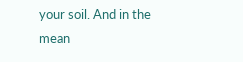your soil. And in the mean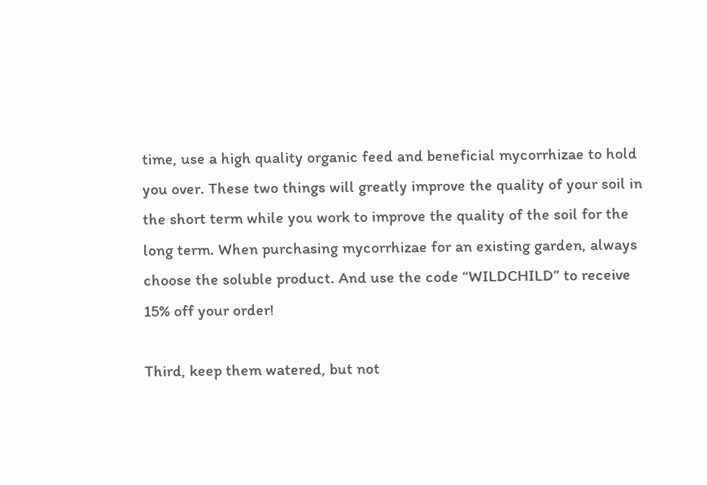time, use a high quality organic feed and beneficial mycorrhizae to hold you over. These two things will greatly improve the quality of your soil in the short term while you work to improve the quality of the soil for the long term. When purchasing mycorrhizae for an existing garden, always choose the soluble product. And use the code “WILDCHILD” to receive 15% off your order!

Third, keep them watered, but not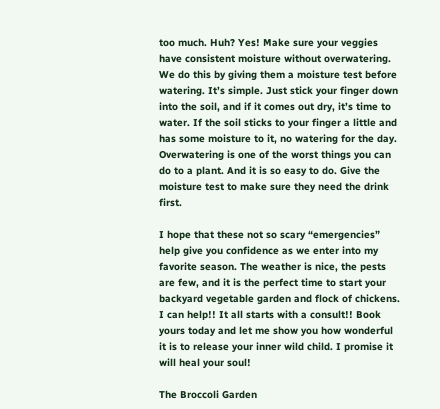too much. Huh? Yes! Make sure your veggies have consistent moisture without overwatering. We do this by giving them a moisture test before watering. It’s simple. Just stick your finger down into the soil, and if it comes out dry, it’s time to water. If the soil sticks to your finger a little and has some moisture to it, no watering for the day. Overwatering is one of the worst things you can do to a plant. And it is so easy to do. Give the moisture test to make sure they need the drink first.

I hope that these not so scary “emergencies” help give you confidence as we enter into my favorite season. The weather is nice, the pests are few, and it is the perfect time to start your backyard vegetable garden and flock of chickens. I can help!! It all starts with a consult!! Book yours today and let me show you how wonderful it is to release your inner wild child. I promise it will heal your soul!

The Broccoli Garden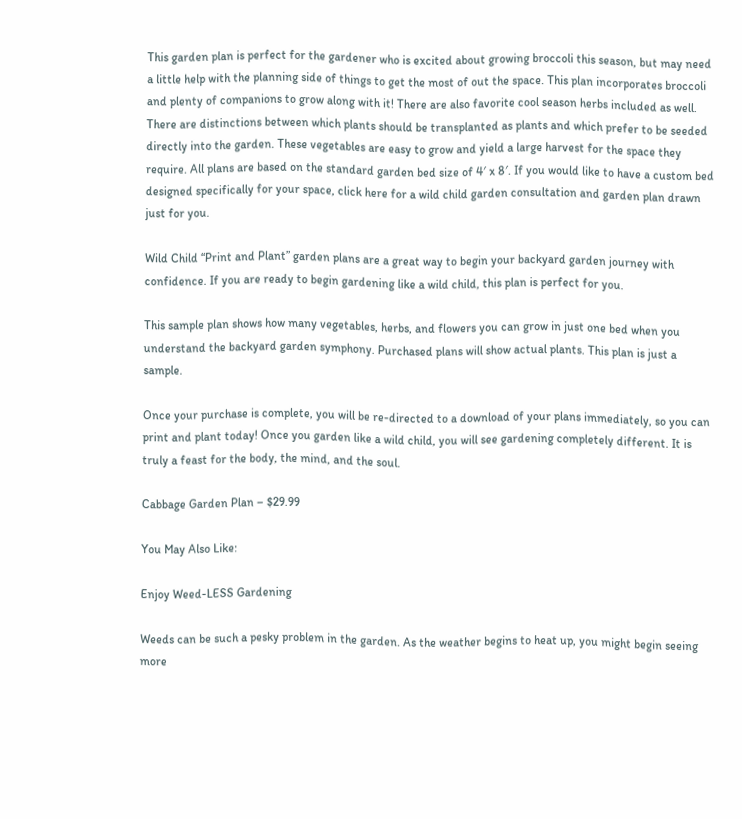This garden plan is perfect for the gardener who is excited about growing broccoli this season, but may need a little help with the planning side of things to get the most of out the space. This plan incorporates broccoli and plenty of companions to grow along with it! There are also favorite cool season herbs included as well. There are distinctions between which plants should be transplanted as plants and which prefer to be seeded directly into the garden. These vegetables are easy to grow and yield a large harvest for the space they require. All plans are based on the standard garden bed size of 4′ x 8′. If you would like to have a custom bed designed specifically for your space, click here for a wild child garden consultation and garden plan drawn just for you.

Wild Child “Print and Plant” garden plans are a great way to begin your backyard garden journey with confidence. If you are ready to begin gardening like a wild child, this plan is perfect for you.

This sample plan shows how many vegetables, herbs, and flowers you can grow in just one bed when you understand the backyard garden symphony. Purchased plans will show actual plants. This plan is just a sample.

Once your purchase is complete, you will be re-directed to a download of your plans immediately, so you can print and plant today! Once you garden like a wild child, you will see gardening completely different. It is truly a feast for the body, the mind, and the soul.

Cabbage Garden Plan – $29.99

You May Also Like:

Enjoy Weed-LESS Gardening

Weeds can be such a pesky problem in the garden. As the weather begins to heat up, you might begin seeing more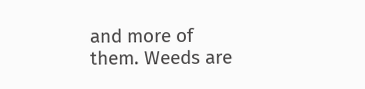and more of them. Weeds are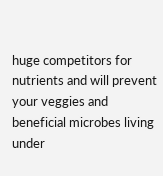huge competitors for nutrients and will prevent your veggies and beneficial microbes living under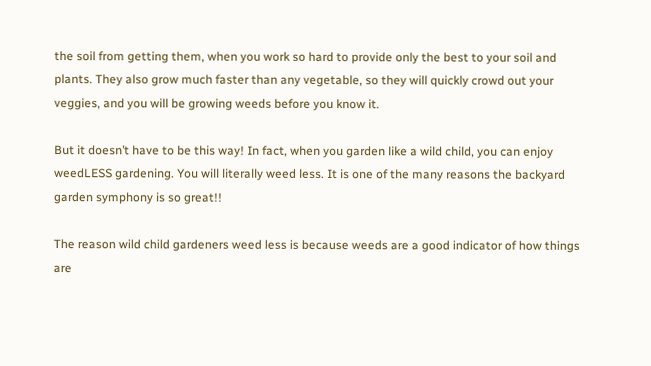the soil from getting them, when you work so hard to provide only the best to your soil and plants. They also grow much faster than any vegetable, so they will quickly crowd out your veggies, and you will be growing weeds before you know it.

But it doesn’t have to be this way! In fact, when you garden like a wild child, you can enjoy weedLESS gardening. You will literally weed less. It is one of the many reasons the backyard garden symphony is so great!!

The reason wild child gardeners weed less is because weeds are a good indicator of how things are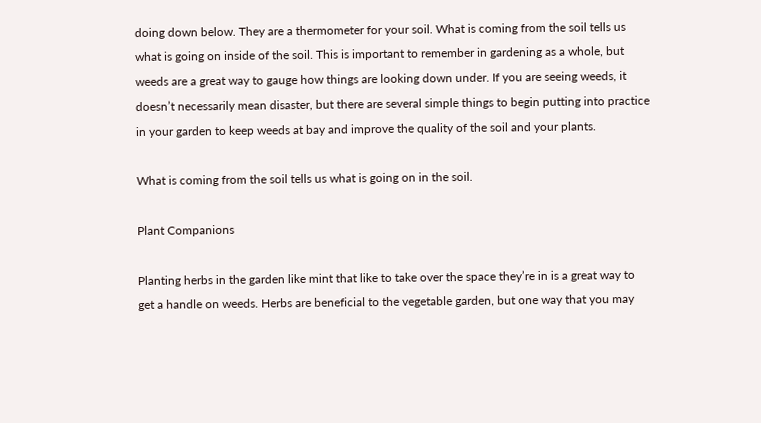doing down below. They are a thermometer for your soil. What is coming from the soil tells us what is going on inside of the soil. This is important to remember in gardening as a whole, but weeds are a great way to gauge how things are looking down under. If you are seeing weeds, it doesn’t necessarily mean disaster, but there are several simple things to begin putting into practice in your garden to keep weeds at bay and improve the quality of the soil and your plants.

What is coming from the soil tells us what is going on in the soil.

Plant Companions

Planting herbs in the garden like mint that like to take over the space they’re in is a great way to get a handle on weeds. Herbs are beneficial to the vegetable garden, but one way that you may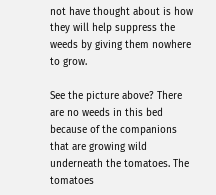not have thought about is how they will help suppress the weeds by giving them nowhere to grow.

See the picture above? There are no weeds in this bed because of the companions that are growing wild underneath the tomatoes. The tomatoes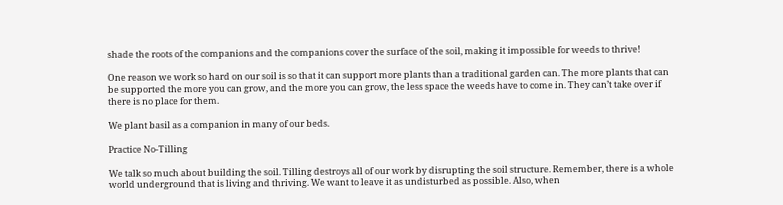shade the roots of the companions and the companions cover the surface of the soil, making it impossible for weeds to thrive!

One reason we work so hard on our soil is so that it can support more plants than a traditional garden can. The more plants that can be supported the more you can grow, and the more you can grow, the less space the weeds have to come in. They can’t take over if there is no place for them.

We plant basil as a companion in many of our beds.

Practice No-Tilling

We talk so much about building the soil. Tilling destroys all of our work by disrupting the soil structure. Remember, there is a whole world underground that is living and thriving. We want to leave it as undisturbed as possible. Also, when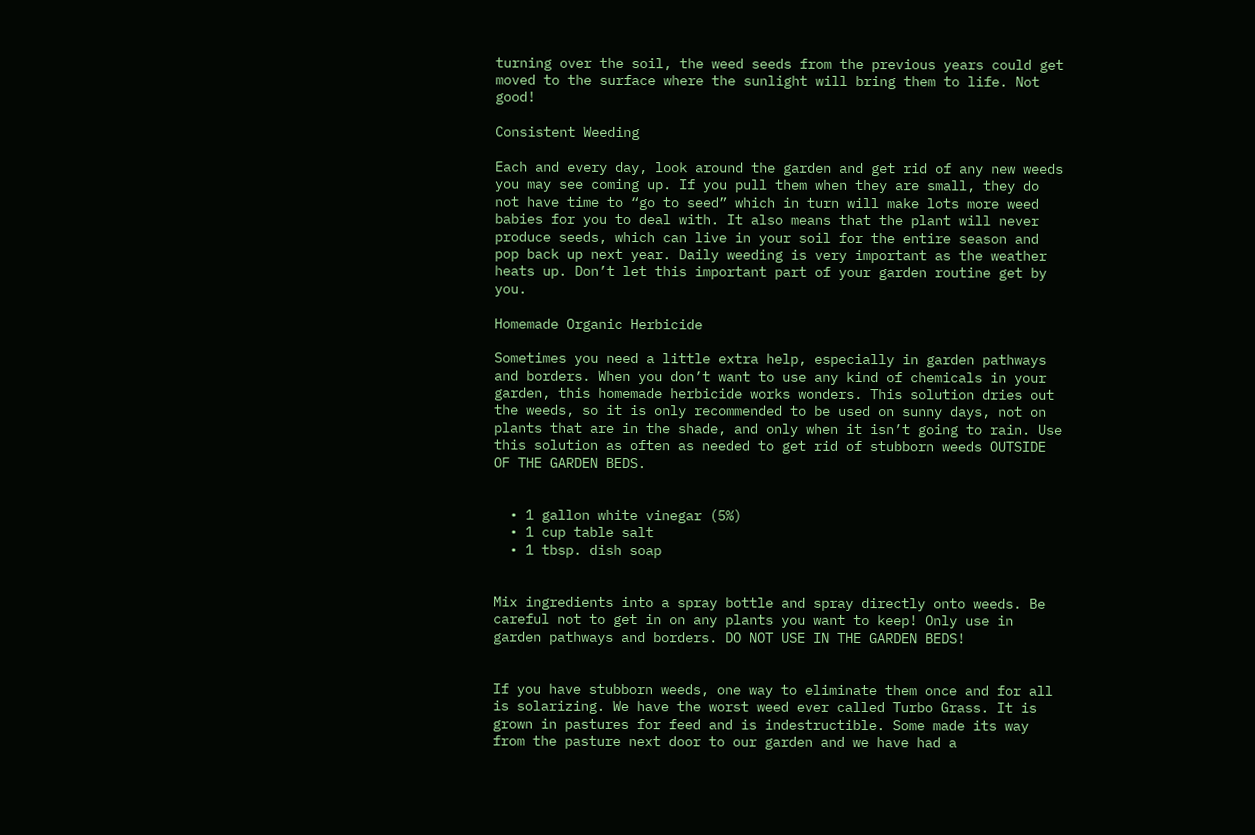turning over the soil, the weed seeds from the previous years could get moved to the surface where the sunlight will bring them to life. Not good!

Consistent Weeding

Each and every day, look around the garden and get rid of any new weeds you may see coming up. If you pull them when they are small, they do not have time to “go to seed” which in turn will make lots more weed babies for you to deal with. It also means that the plant will never produce seeds, which can live in your soil for the entire season and pop back up next year. Daily weeding is very important as the weather heats up. Don’t let this important part of your garden routine get by you.

Homemade Organic Herbicide

Sometimes you need a little extra help, especially in garden pathways and borders. When you don’t want to use any kind of chemicals in your garden, this homemade herbicide works wonders. This solution dries out the weeds, so it is only recommended to be used on sunny days, not on plants that are in the shade, and only when it isn’t going to rain. Use this solution as often as needed to get rid of stubborn weeds OUTSIDE OF THE GARDEN BEDS.


  • 1 gallon white vinegar (5%)
  • 1 cup table salt
  • 1 tbsp. dish soap


Mix ingredients into a spray bottle and spray directly onto weeds. Be careful not to get in on any plants you want to keep! Only use in garden pathways and borders. DO NOT USE IN THE GARDEN BEDS!


If you have stubborn weeds, one way to eliminate them once and for all is solarizing. We have the worst weed ever called Turbo Grass. It is grown in pastures for feed and is indestructible. Some made its way from the pasture next door to our garden and we have had a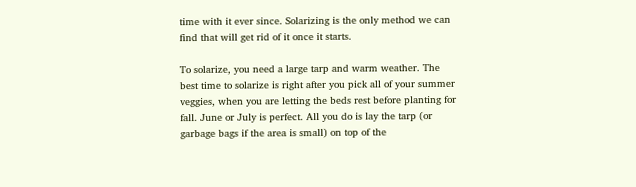time with it ever since. Solarizing is the only method we can find that will get rid of it once it starts.

To solarize, you need a large tarp and warm weather. The best time to solarize is right after you pick all of your summer veggies, when you are letting the beds rest before planting for fall. June or July is perfect. All you do is lay the tarp (or garbage bags if the area is small) on top of the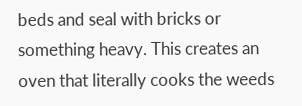beds and seal with bricks or something heavy. This creates an oven that literally cooks the weeds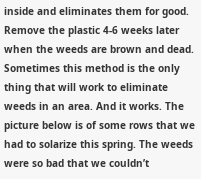inside and eliminates them for good. Remove the plastic 4-6 weeks later when the weeds are brown and dead. Sometimes this method is the only thing that will work to eliminate weeds in an area. And it works. The picture below is of some rows that we had to solarize this spring. The weeds were so bad that we couldn’t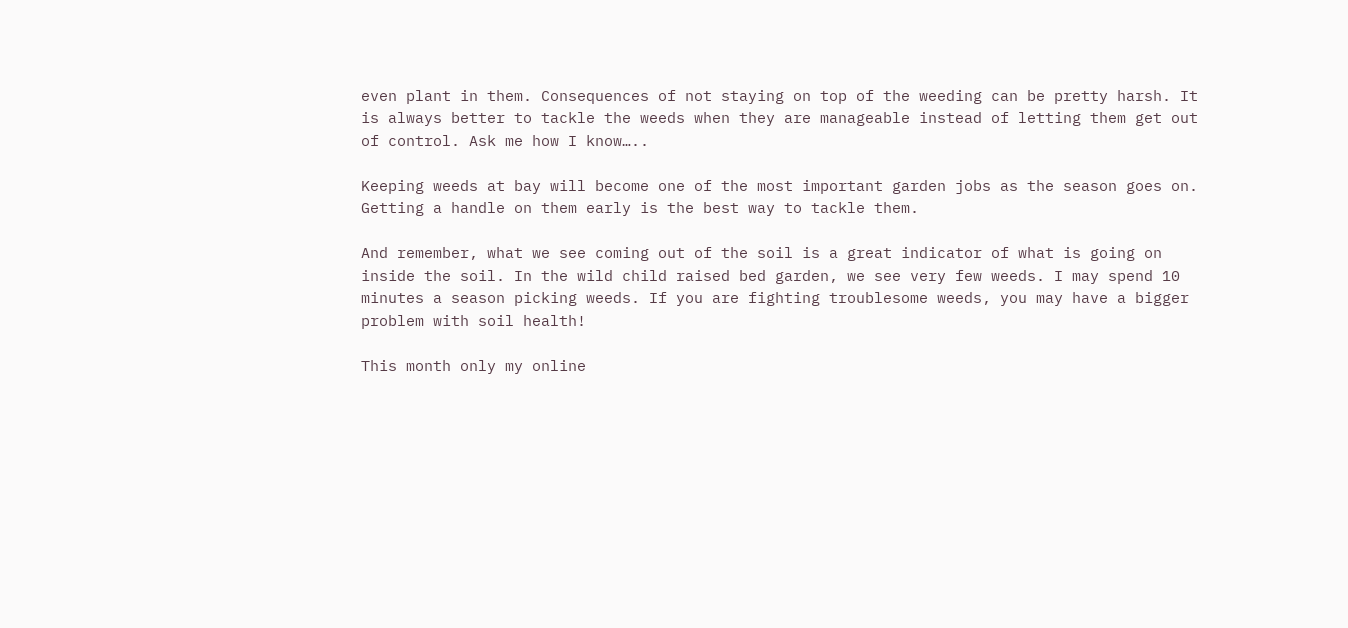even plant in them. Consequences of not staying on top of the weeding can be pretty harsh. It is always better to tackle the weeds when they are manageable instead of letting them get out of control. Ask me how I know…..

Keeping weeds at bay will become one of the most important garden jobs as the season goes on. Getting a handle on them early is the best way to tackle them.

And remember, what we see coming out of the soil is a great indicator of what is going on inside the soil. In the wild child raised bed garden, we see very few weeds. I may spend 10 minutes a season picking weeds. If you are fighting troublesome weeds, you may have a bigger problem with soil health!

This month only my online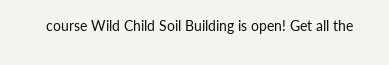course Wild Child Soil Building is open! Get all the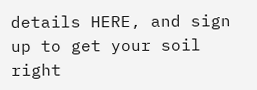details HERE, and sign up to get your soil right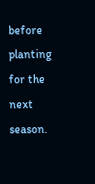before planting for the next season.